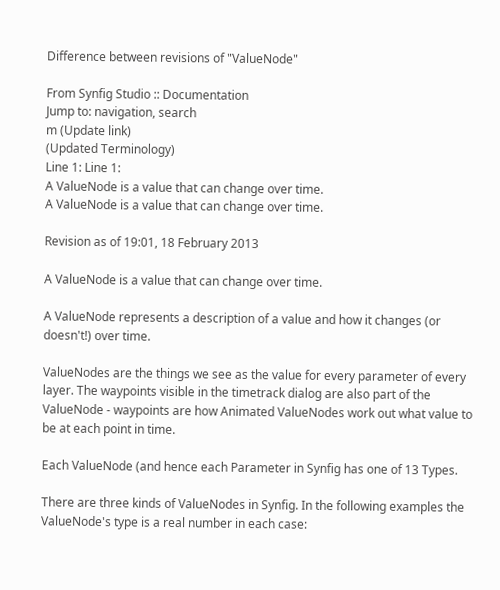Difference between revisions of "ValueNode"

From Synfig Studio :: Documentation
Jump to: navigation, search
m (Update link)
(Updated Terminology)
Line 1: Line 1:
A ValueNode is a value that can change over time.
A ValueNode is a value that can change over time.

Revision as of 19:01, 18 February 2013

A ValueNode is a value that can change over time.

A ValueNode represents a description of a value and how it changes (or doesn't!) over time.

ValueNodes are the things we see as the value for every parameter of every layer. The waypoints visible in the timetrack dialog are also part of the ValueNode - waypoints are how Animated ValueNodes work out what value to be at each point in time.

Each ValueNode (and hence each Parameter in Synfig has one of 13 Types.

There are three kinds of ValueNodes in Synfig. In the following examples the ValueNode's type is a real number in each case: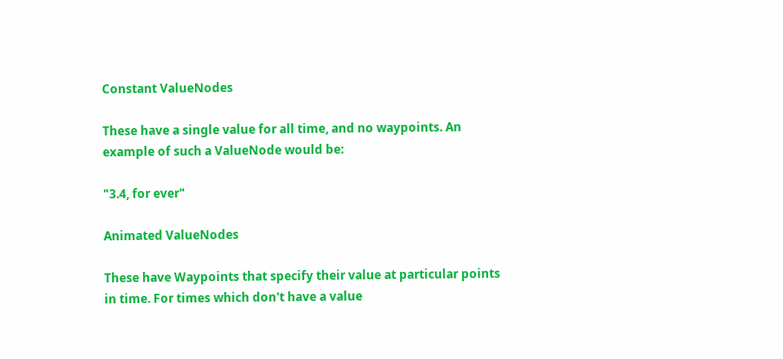Constant ValueNodes

These have a single value for all time, and no waypoints. An example of such a ValueNode would be:

"3.4, for ever"

Animated ValueNodes

These have Waypoints that specify their value at particular points in time. For times which don't have a value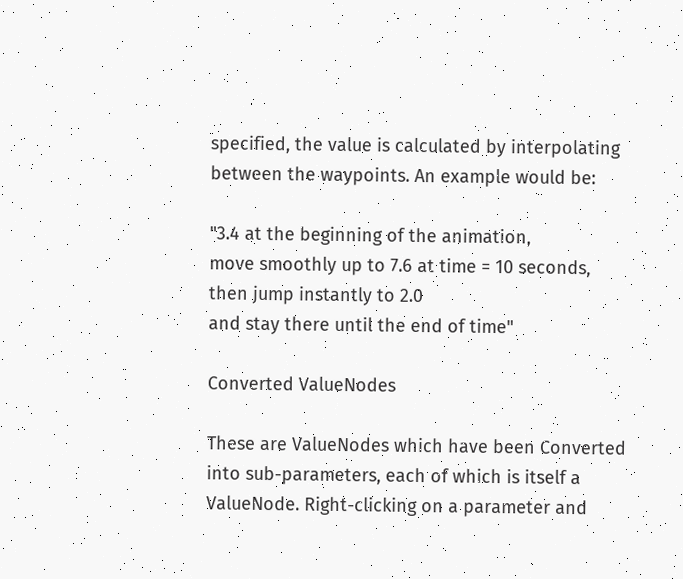specified, the value is calculated by interpolating between the waypoints. An example would be:

"3.4 at the beginning of the animation,
move smoothly up to 7.6 at time = 10 seconds,
then jump instantly to 2.0
and stay there until the end of time"

Converted ValueNodes

These are ValueNodes which have been Converted into sub-parameters, each of which is itself a ValueNode. Right-clicking on a parameter and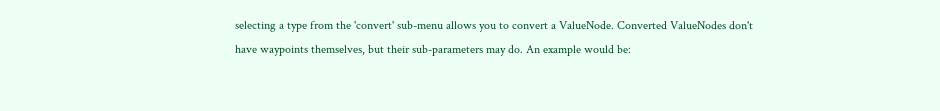selecting a type from the 'convert' sub-menu allows you to convert a ValueNode. Converted ValueNodes don't have waypoints themselves, but their sub-parameters may do. An example would be: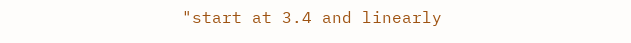"start at 3.4 and linearly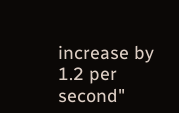increase by 1.2 per second"